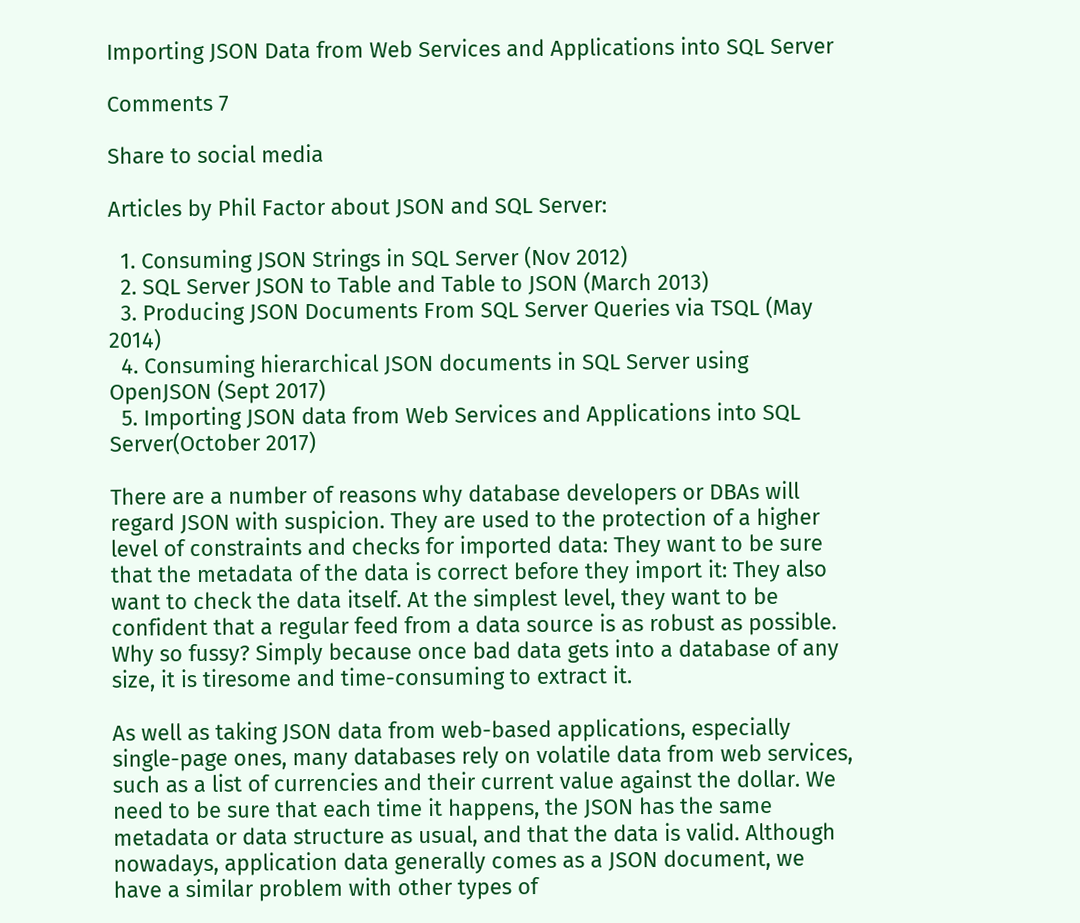Importing JSON Data from Web Services and Applications into SQL Server

Comments 7

Share to social media

Articles by Phil Factor about JSON and SQL Server:

  1. Consuming JSON Strings in SQL Server (Nov 2012)
  2. SQL Server JSON to Table and Table to JSON (March 2013)
  3. Producing JSON Documents From SQL Server Queries via TSQL (May 2014)
  4. Consuming hierarchical JSON documents in SQL Server using OpenJSON (Sept 2017)
  5. Importing JSON data from Web Services and Applications into SQL Server(October 2017)

There are a number of reasons why database developers or DBAs will regard JSON with suspicion. They are used to the protection of a higher level of constraints and checks for imported data: They want to be sure that the metadata of the data is correct before they import it: They also want to check the data itself. At the simplest level, they want to be confident that a regular feed from a data source is as robust as possible. Why so fussy? Simply because once bad data gets into a database of any size, it is tiresome and time-consuming to extract it.

As well as taking JSON data from web-based applications, especially single-page ones, many databases rely on volatile data from web services, such as a list of currencies and their current value against the dollar. We need to be sure that each time it happens, the JSON has the same metadata or data structure as usual, and that the data is valid. Although nowadays, application data generally comes as a JSON document, we have a similar problem with other types of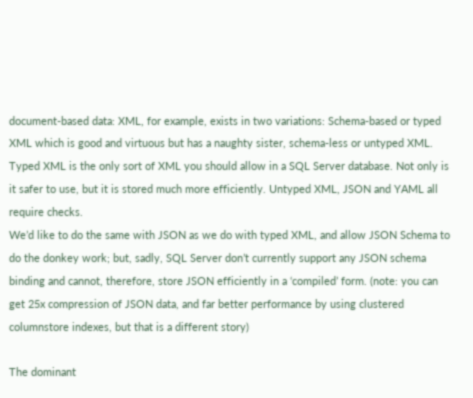document-based data: XML, for example, exists in two variations: Schema-based or typed XML which is good and virtuous but has a naughty sister, schema-less or untyped XML. Typed XML is the only sort of XML you should allow in a SQL Server database. Not only is it safer to use, but it is stored much more efficiently. Untyped XML, JSON and YAML all require checks.
We’d like to do the same with JSON as we do with typed XML, and allow JSON Schema to do the donkey work; but, sadly, SQL Server don’t currently support any JSON schema binding and cannot, therefore, store JSON efficiently in a ‘compiled’ form. (note: you can get 25x compression of JSON data, and far better performance by using clustered columnstore indexes, but that is a different story)

The dominant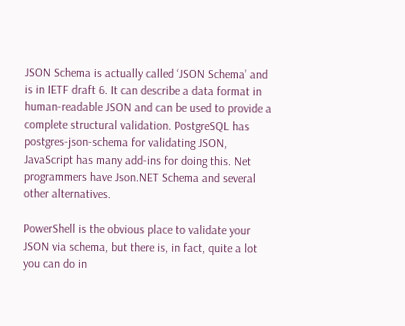JSON Schema is actually called ‘JSON Schema’ and is in IETF draft 6. It can describe a data format in human-readable JSON and can be used to provide a complete structural validation. PostgreSQL has postgres-json-schema for validating JSON, JavaScript has many add-ins for doing this. Net programmers have Json.NET Schema and several other alternatives.

PowerShell is the obvious place to validate your JSON via schema, but there is, in fact, quite a lot you can do in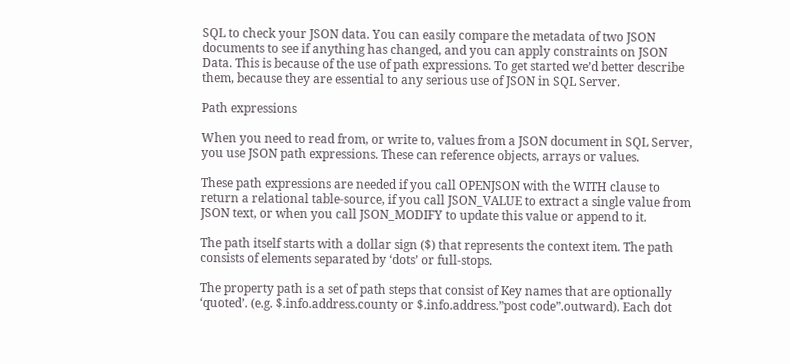SQL to check your JSON data. You can easily compare the metadata of two JSON documents to see if anything has changed, and you can apply constraints on JSON Data. This is because of the use of path expressions. To get started we’d better describe them, because they are essential to any serious use of JSON in SQL Server.

Path expressions

When you need to read from, or write to, values from a JSON document in SQL Server, you use JSON path expressions. These can reference objects, arrays or values.

These path expressions are needed if you call OPENJSON with the WITH clause to return a relational table-source, if you call JSON_VALUE to extract a single value from JSON text, or when you call JSON_MODIFY to update this value or append to it.

The path itself starts with a dollar sign ($) that represents the context item. The path consists of elements separated by ‘dots’ or full-stops.

The property path is a set of path steps that consist of Key names that are optionally ‘quoted’. (e.g. $.info.address.county or $.info.address.”post code”.outward). Each dot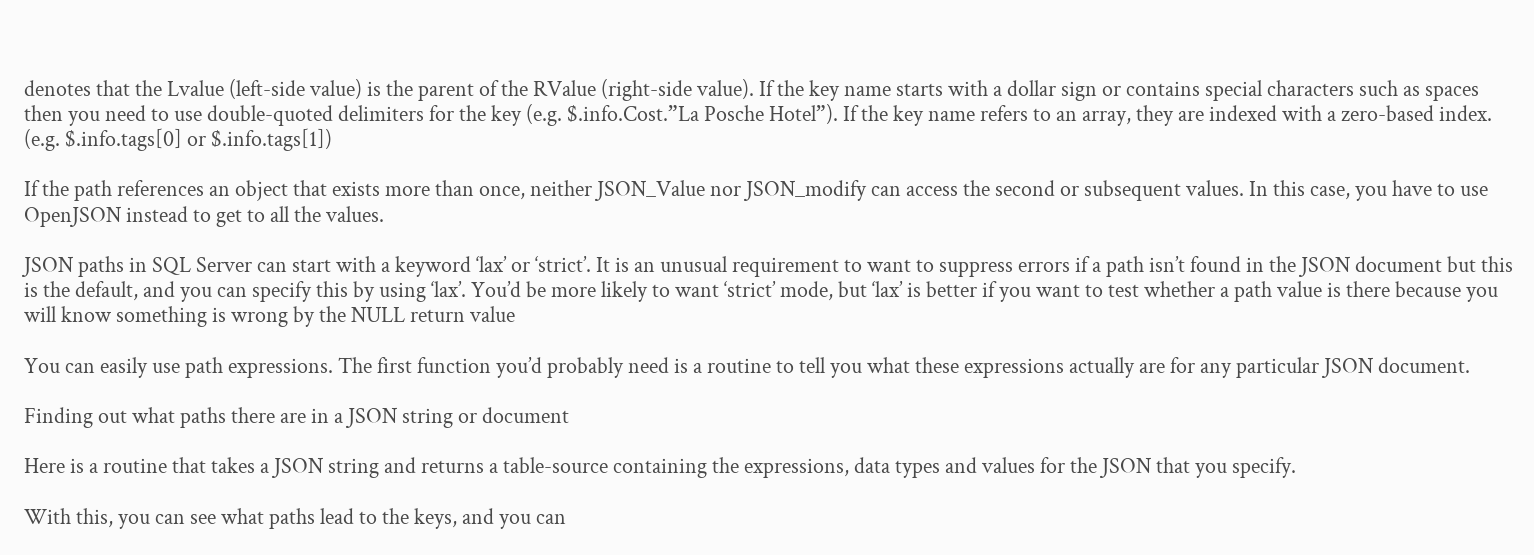denotes that the Lvalue (left-side value) is the parent of the RValue (right-side value). If the key name starts with a dollar sign or contains special characters such as spaces then you need to use double-quoted delimiters for the key (e.g. $.info.Cost.”La Posche Hotel”). If the key name refers to an array, they are indexed with a zero-based index. (e.g. $.info.tags[0] or $.info.tags[1])

If the path references an object that exists more than once, neither JSON_Value nor JSON_modify can access the second or subsequent values. In this case, you have to use OpenJSON instead to get to all the values.

JSON paths in SQL Server can start with a keyword ‘lax’ or ‘strict’. It is an unusual requirement to want to suppress errors if a path isn’t found in the JSON document but this is the default, and you can specify this by using ‘lax’. You’d be more likely to want ‘strict’ mode, but ‘lax’ is better if you want to test whether a path value is there because you will know something is wrong by the NULL return value

You can easily use path expressions. The first function you’d probably need is a routine to tell you what these expressions actually are for any particular JSON document.

Finding out what paths there are in a JSON string or document

Here is a routine that takes a JSON string and returns a table-source containing the expressions, data types and values for the JSON that you specify.

With this, you can see what paths lead to the keys, and you can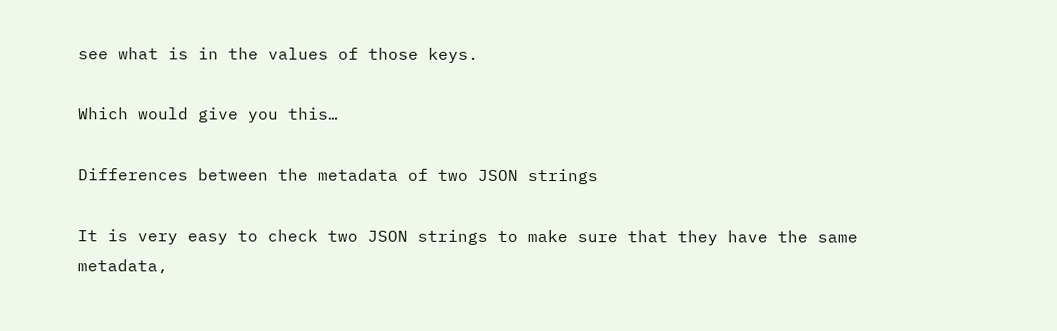see what is in the values of those keys.

Which would give you this…

Differences between the metadata of two JSON strings

It is very easy to check two JSON strings to make sure that they have the same metadata,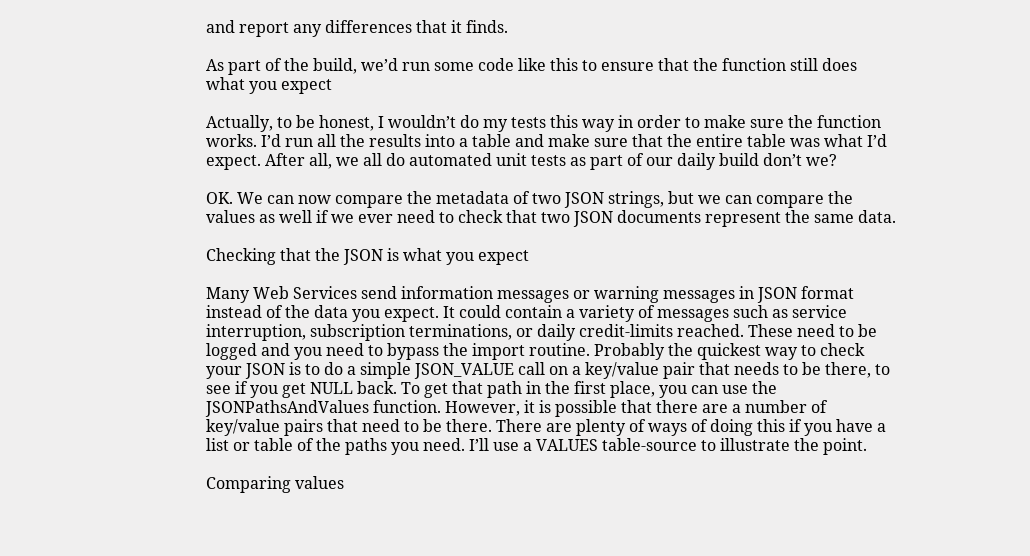and report any differences that it finds.

As part of the build, we’d run some code like this to ensure that the function still does what you expect

Actually, to be honest, I wouldn’t do my tests this way in order to make sure the function works. I’d run all the results into a table and make sure that the entire table was what I’d expect. After all, we all do automated unit tests as part of our daily build don’t we?

OK. We can now compare the metadata of two JSON strings, but we can compare the values as well if we ever need to check that two JSON documents represent the same data.

Checking that the JSON is what you expect

Many Web Services send information messages or warning messages in JSON format instead of the data you expect. It could contain a variety of messages such as service interruption, subscription terminations, or daily credit-limits reached. These need to be logged and you need to bypass the import routine. Probably the quickest way to check your JSON is to do a simple JSON_VALUE call on a key/value pair that needs to be there, to see if you get NULL back. To get that path in the first place, you can use the JSONPathsAndValues function. However, it is possible that there are a number of key/value pairs that need to be there. There are plenty of ways of doing this if you have a list or table of the paths you need. I’ll use a VALUES table-source to illustrate the point.

Comparing values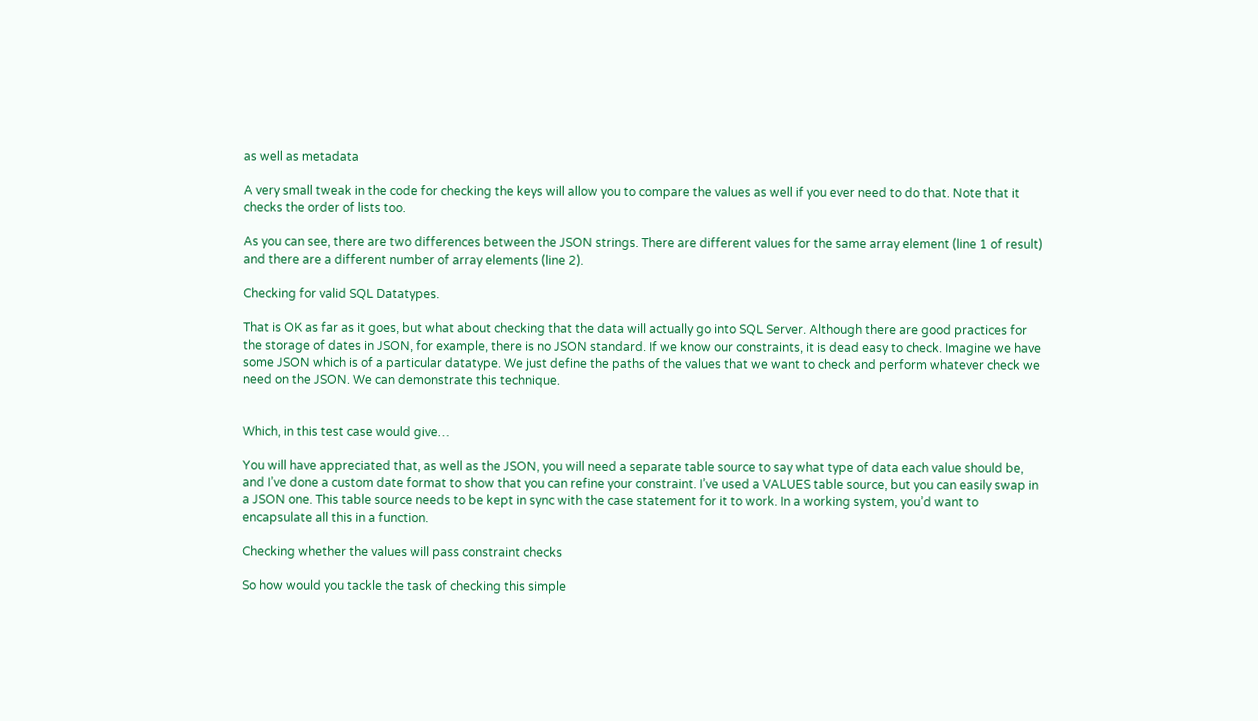as well as metadata

A very small tweak in the code for checking the keys will allow you to compare the values as well if you ever need to do that. Note that it checks the order of lists too.

As you can see, there are two differences between the JSON strings. There are different values for the same array element (line 1 of result) and there are a different number of array elements (line 2).

Checking for valid SQL Datatypes.

That is OK as far as it goes, but what about checking that the data will actually go into SQL Server. Although there are good practices for the storage of dates in JSON, for example, there is no JSON standard. If we know our constraints, it is dead easy to check. Imagine we have some JSON which is of a particular datatype. We just define the paths of the values that we want to check and perform whatever check we need on the JSON. We can demonstrate this technique.


Which, in this test case would give…

You will have appreciated that, as well as the JSON, you will need a separate table source to say what type of data each value should be, and I’ve done a custom date format to show that you can refine your constraint. I’ve used a VALUES table source, but you can easily swap in a JSON one. This table source needs to be kept in sync with the case statement for it to work. In a working system, you’d want to encapsulate all this in a function.

Checking whether the values will pass constraint checks

So how would you tackle the task of checking this simple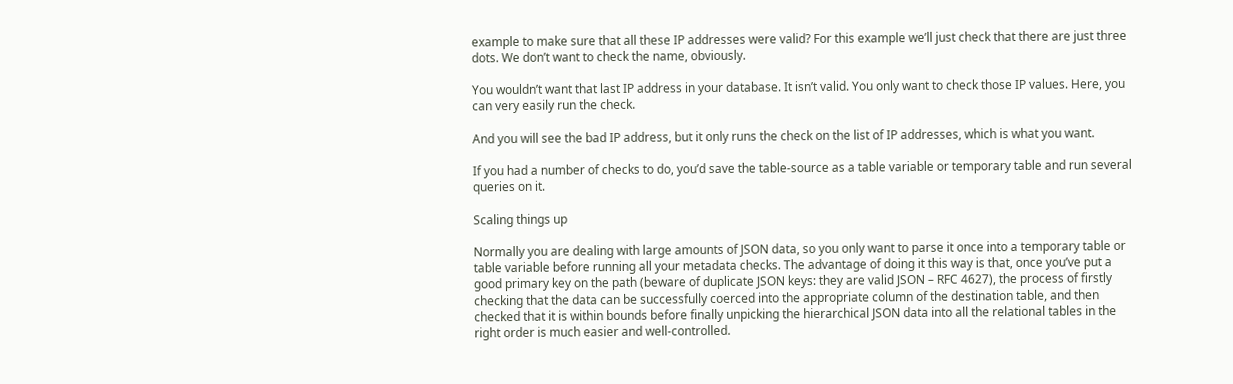example to make sure that all these IP addresses were valid? For this example we’ll just check that there are just three dots. We don’t want to check the name, obviously.

You wouldn’t want that last IP address in your database. It isn’t valid. You only want to check those IP values. Here, you can very easily run the check.

And you will see the bad IP address, but it only runs the check on the list of IP addresses, which is what you want.

If you had a number of checks to do, you’d save the table-source as a table variable or temporary table and run several queries on it.

Scaling things up

Normally you are dealing with large amounts of JSON data, so you only want to parse it once into a temporary table or table variable before running all your metadata checks. The advantage of doing it this way is that, once you’ve put a good primary key on the path (beware of duplicate JSON keys: they are valid JSON – RFC 4627), the process of firstly checking that the data can be successfully coerced into the appropriate column of the destination table, and then checked that it is within bounds before finally unpicking the hierarchical JSON data into all the relational tables in the right order is much easier and well-controlled.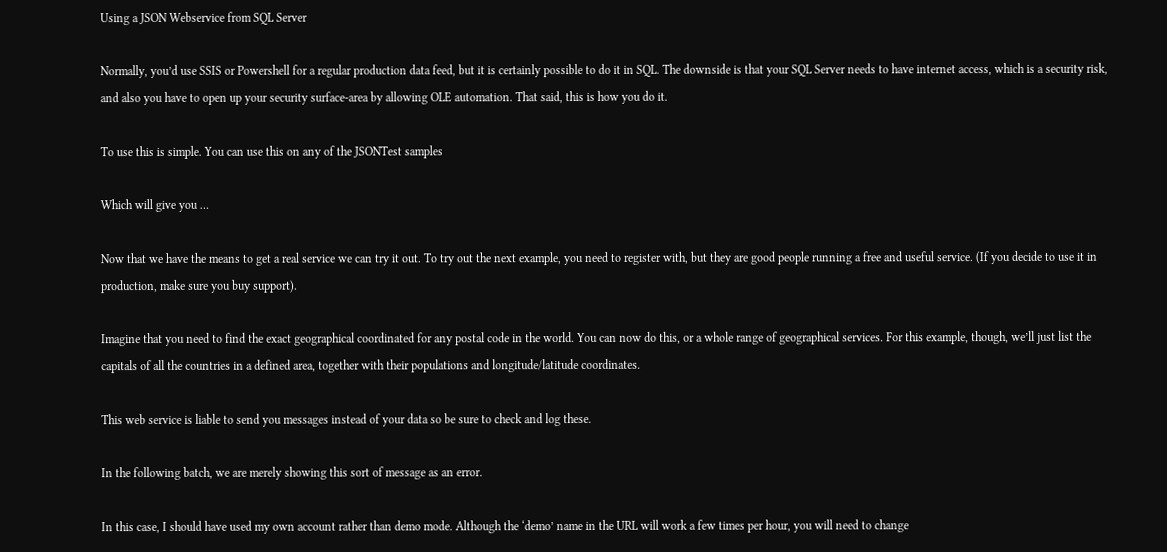Using a JSON Webservice from SQL Server

Normally, you’d use SSIS or Powershell for a regular production data feed, but it is certainly possible to do it in SQL. The downside is that your SQL Server needs to have internet access, which is a security risk, and also you have to open up your security surface-area by allowing OLE automation. That said, this is how you do it.

To use this is simple. You can use this on any of the JSONTest samples

Which will give you …

Now that we have the means to get a real service we can try it out. To try out the next example, you need to register with, but they are good people running a free and useful service. (If you decide to use it in production, make sure you buy support).

Imagine that you need to find the exact geographical coordinated for any postal code in the world. You can now do this, or a whole range of geographical services. For this example, though, we’ll just list the capitals of all the countries in a defined area, together with their populations and longitude/latitude coordinates.

This web service is liable to send you messages instead of your data so be sure to check and log these.

In the following batch, we are merely showing this sort of message as an error.

In this case, I should have used my own account rather than demo mode. Although the ‘demo’ name in the URL will work a few times per hour, you will need to change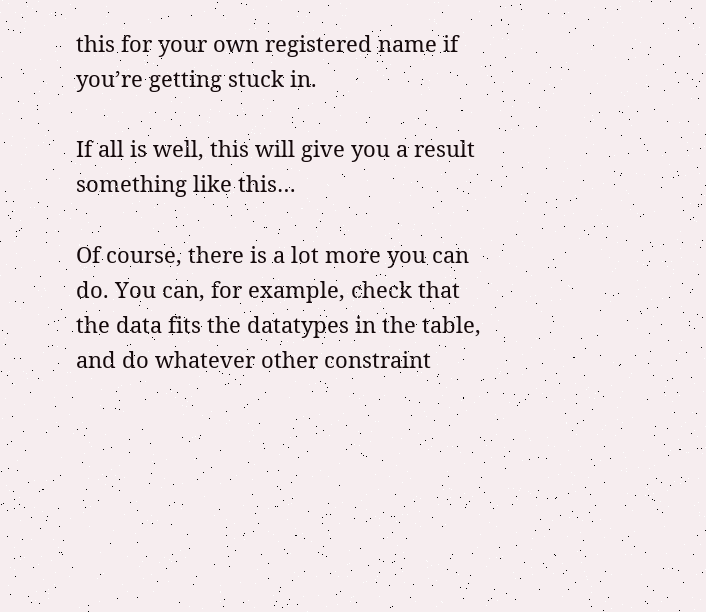this for your own registered name if you’re getting stuck in.

If all is well, this will give you a result something like this…

Of course, there is a lot more you can do. You can, for example, check that the data fits the datatypes in the table, and do whatever other constraint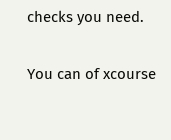checks you need.

You can of xcourse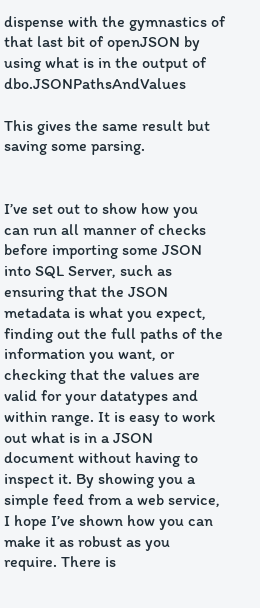dispense with the gymnastics of that last bit of openJSON by using what is in the output of dbo.JSONPathsAndValues

This gives the same result but saving some parsing.


I’ve set out to show how you can run all manner of checks before importing some JSON into SQL Server, such as ensuring that the JSON metadata is what you expect, finding out the full paths of the information you want, or checking that the values are valid for your datatypes and within range. It is easy to work out what is in a JSON document without having to inspect it. By showing you a simple feed from a web service, I hope I’ve shown how you can make it as robust as you require. There is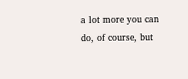a lot more you can do, of course, but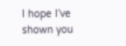I hope I’ve shown you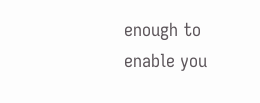enough to enable you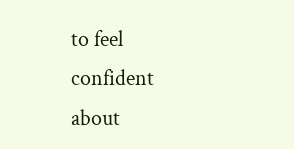to feel confident about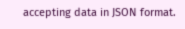accepting data in JSON format.